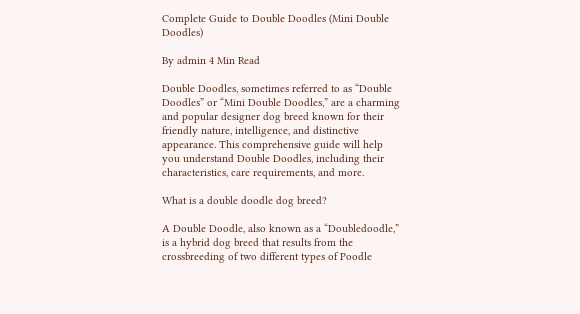Complete Guide to Double Doodles (Mini Double Doodles)

By admin 4 Min Read

Double Doodles, sometimes referred to as “Double Doodles” or “Mini Double Doodles,” are a charming and popular designer dog breed known for their friendly nature, intelligence, and distinctive appearance. This comprehensive guide will help you understand Double Doodles, including their characteristics, care requirements, and more.

What is a double doodle dog breed?

A Double Doodle, also known as a “Doubledoodle,” is a hybrid dog breed that results from the crossbreeding of two different types of Poodle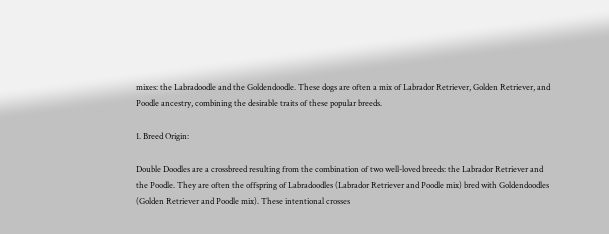mixes: the Labradoodle and the Goldendoodle. These dogs are often a mix of Labrador Retriever, Golden Retriever, and Poodle ancestry, combining the desirable traits of these popular breeds.

1. Breed Origin:

Double Doodles are a crossbreed resulting from the combination of two well-loved breeds: the Labrador Retriever and the Poodle. They are often the offspring of Labradoodles (Labrador Retriever and Poodle mix) bred with Goldendoodles (Golden Retriever and Poodle mix). These intentional crosses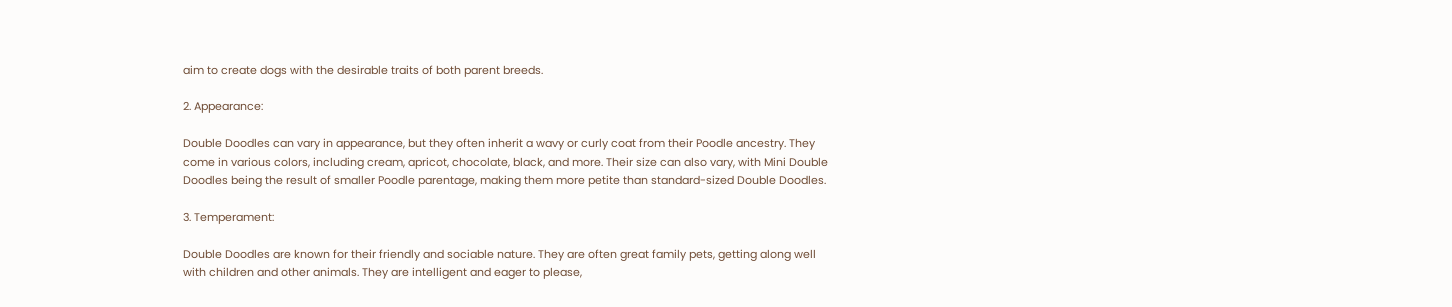aim to create dogs with the desirable traits of both parent breeds.

2. Appearance:

Double Doodles can vary in appearance, but they often inherit a wavy or curly coat from their Poodle ancestry. They come in various colors, including cream, apricot, chocolate, black, and more. Their size can also vary, with Mini Double Doodles being the result of smaller Poodle parentage, making them more petite than standard-sized Double Doodles.

3. Temperament:

Double Doodles are known for their friendly and sociable nature. They are often great family pets, getting along well with children and other animals. They are intelligent and eager to please,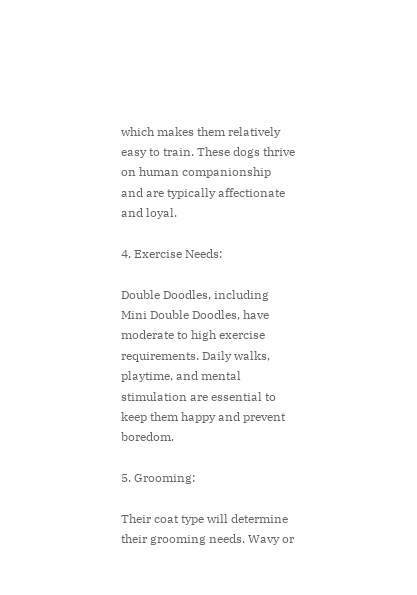which makes them relatively easy to train. These dogs thrive on human companionship and are typically affectionate and loyal.

4. Exercise Needs:

Double Doodles, including Mini Double Doodles, have moderate to high exercise requirements. Daily walks, playtime, and mental stimulation are essential to keep them happy and prevent boredom.

5. Grooming:

Their coat type will determine their grooming needs. Wavy or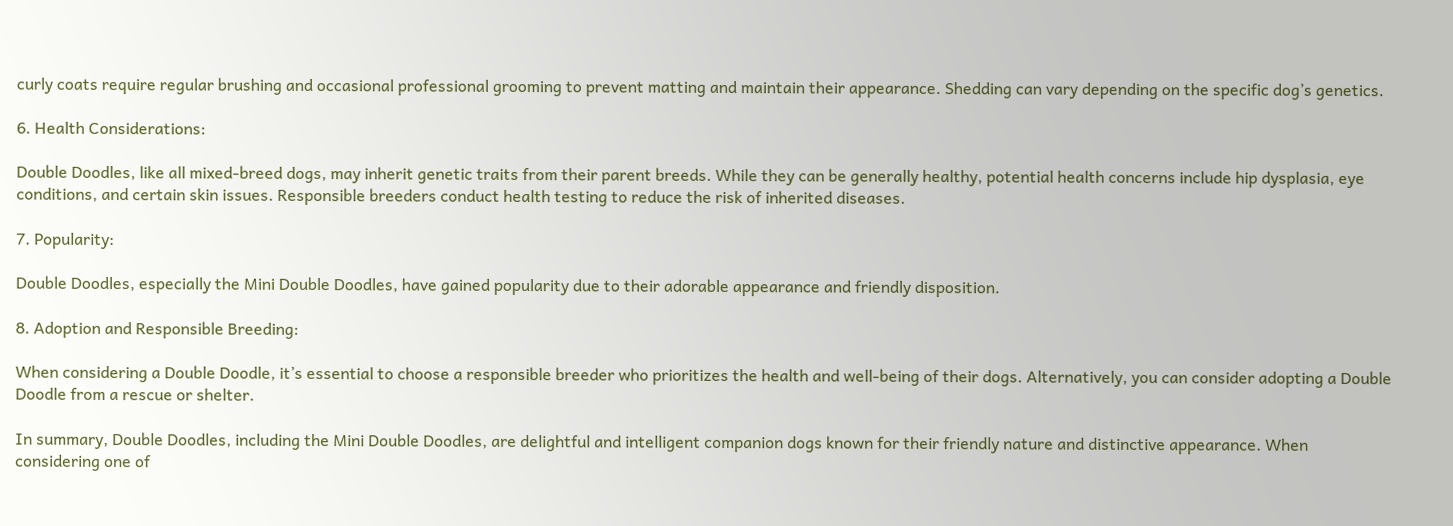curly coats require regular brushing and occasional professional grooming to prevent matting and maintain their appearance. Shedding can vary depending on the specific dog’s genetics.

6. Health Considerations:

Double Doodles, like all mixed-breed dogs, may inherit genetic traits from their parent breeds. While they can be generally healthy, potential health concerns include hip dysplasia, eye conditions, and certain skin issues. Responsible breeders conduct health testing to reduce the risk of inherited diseases.

7. Popularity:

Double Doodles, especially the Mini Double Doodles, have gained popularity due to their adorable appearance and friendly disposition.

8. Adoption and Responsible Breeding:

When considering a Double Doodle, it’s essential to choose a responsible breeder who prioritizes the health and well-being of their dogs. Alternatively, you can consider adopting a Double Doodle from a rescue or shelter.

In summary, Double Doodles, including the Mini Double Doodles, are delightful and intelligent companion dogs known for their friendly nature and distinctive appearance. When considering one of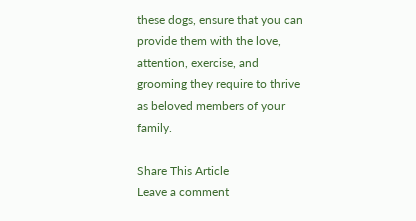these dogs, ensure that you can provide them with the love, attention, exercise, and grooming they require to thrive as beloved members of your family.

Share This Article
Leave a comment